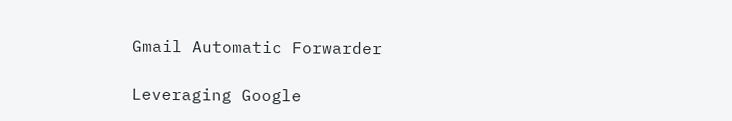Gmail Automatic Forwarder

Leveraging Google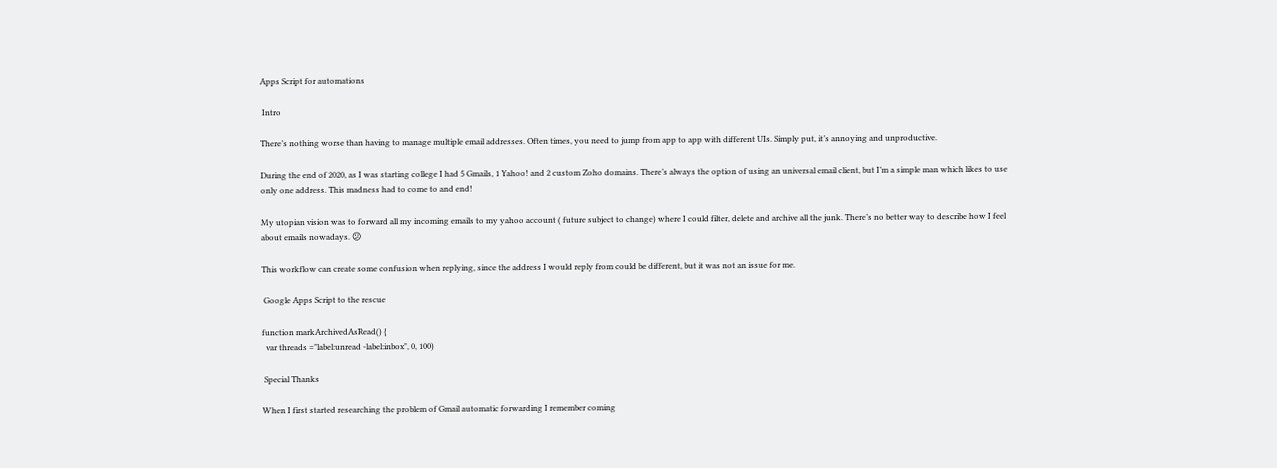Apps Script for automations

 Intro

There’s nothing worse than having to manage multiple email addresses. Often times, you need to jump from app to app with different UIs. Simply put, it’s annoying and unproductive.

During the end of 2020, as I was starting college I had 5 Gmails, 1 Yahoo! and 2 custom Zoho domains. There’s always the option of using an universal email client, but I’m a simple man which likes to use only one address. This madness had to come to and end!

My utopian vision was to forward all my incoming emails to my yahoo account ( future subject to change) where I could filter, delete and archive all the junk. There’s no better way to describe how I feel about emails nowadays. 😕

This workflow can create some confusion when replying, since the address I would reply from could be different, but it was not an issue for me.

 Google Apps Script to the rescue

function markArchivedAsRead() {
  var threads ="label:unread -label:inbox", 0, 100)

 Special Thanks

When I first started researching the problem of Gmail automatic forwarding I remember coming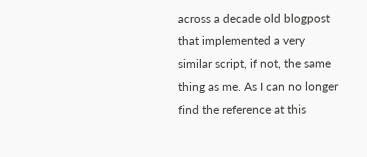across a decade old blogpost that implemented a very similar script, if not, the same thing as me. As I can no longer find the reference at this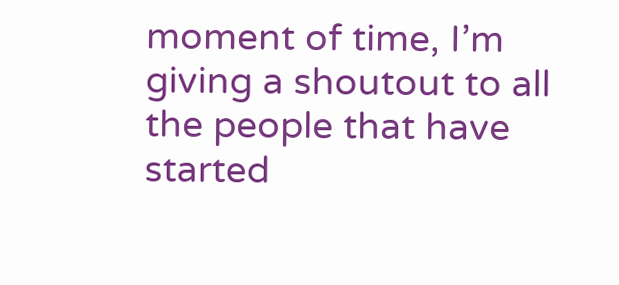moment of time, I’m giving a shoutout to all the people that have started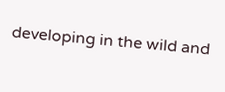developing in the wild and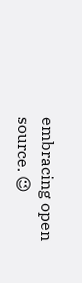embracing open source. 😉